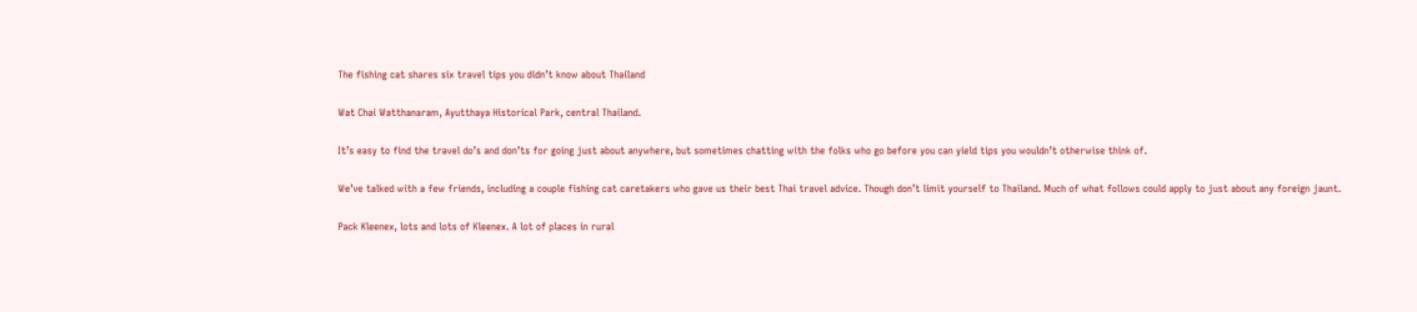The fishing cat shares six travel tips you didn’t know about Thailand

Wat Chai Watthanaram, Ayutthaya Historical Park, central Thailand.

It’s easy to find the travel do’s and don’ts for going just about anywhere, but sometimes chatting with the folks who go before you can yield tips you wouldn’t otherwise think of.

We’ve talked with a few friends, including a couple fishing cat caretakers who gave us their best Thai travel advice. Though don’t limit yourself to Thailand. Much of what follows could apply to just about any foreign jaunt.

Pack Kleenex, lots and lots of Kleenex. A lot of places in rural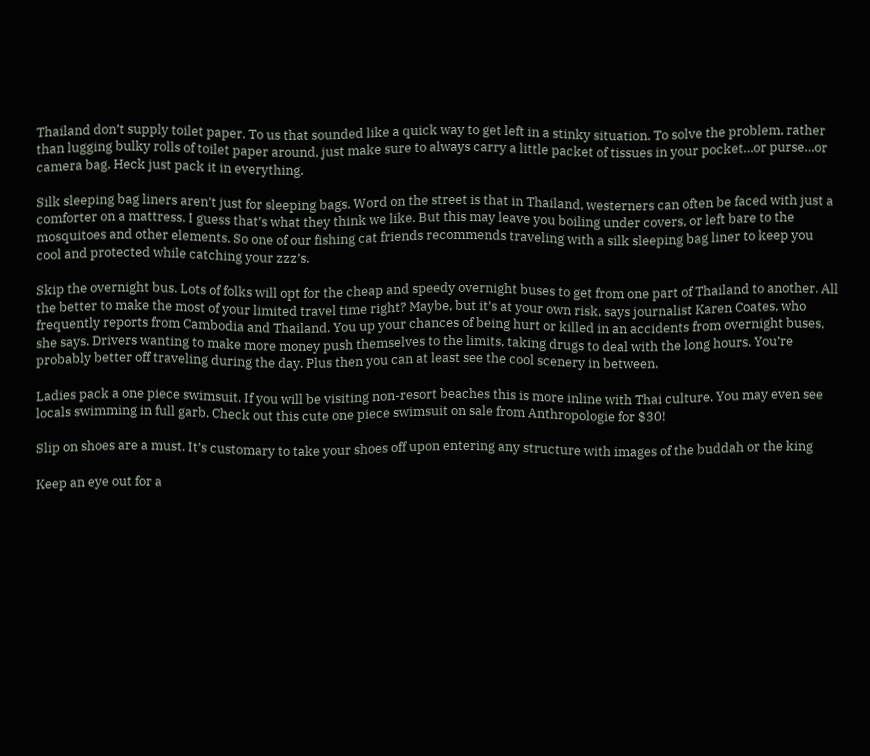Thailand don’t supply toilet paper. To us that sounded like a quick way to get left in a stinky situation. To solve the problem, rather than lugging bulky rolls of toilet paper around, just make sure to always carry a little packet of tissues in your pocket…or purse…or camera bag. Heck just pack it in everything.

Silk sleeping bag liners aren’t just for sleeping bags. Word on the street is that in Thailand, westerners can often be faced with just a comforter on a mattress. I guess that’s what they think we like. But this may leave you boiling under covers, or left bare to the mosquitoes and other elements. So one of our fishing cat friends recommends traveling with a silk sleeping bag liner to keep you cool and protected while catching your zzz’s.

Skip the overnight bus. Lots of folks will opt for the cheap and speedy overnight buses to get from one part of Thailand to another. All the better to make the most of your limited travel time right? Maybe, but it’s at your own risk, says journalist Karen Coates, who frequently reports from Cambodia and Thailand. You up your chances of being hurt or killed in an accidents from overnight buses, she says. Drivers wanting to make more money push themselves to the limits, taking drugs to deal with the long hours. You’re probably better off traveling during the day. Plus then you can at least see the cool scenery in between.

Ladies pack a one piece swimsuit. If you will be visiting non-resort beaches this is more inline with Thai culture. You may even see locals swimming in full garb. Check out this cute one piece swimsuit on sale from Anthropologie for $30!

Slip on shoes are a must. It’s customary to take your shoes off upon entering any structure with images of the buddah or the king

Keep an eye out for a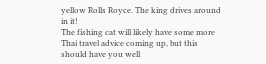yellow Rolls Royce. The king drives around in it!
The fishing cat will likely have some more Thai travel advice coming up, but this should have you well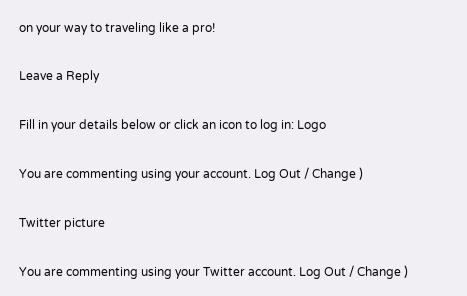on your way to traveling like a pro!

Leave a Reply

Fill in your details below or click an icon to log in: Logo

You are commenting using your account. Log Out / Change )

Twitter picture

You are commenting using your Twitter account. Log Out / Change )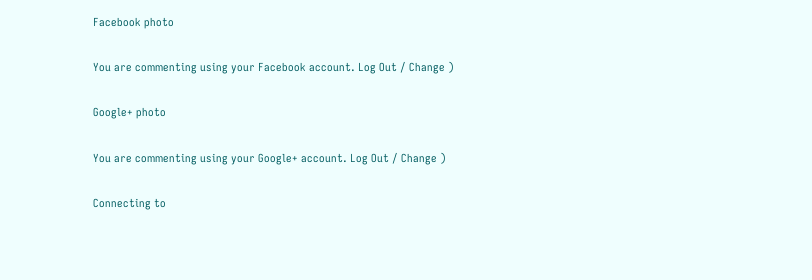Facebook photo

You are commenting using your Facebook account. Log Out / Change )

Google+ photo

You are commenting using your Google+ account. Log Out / Change )

Connecting to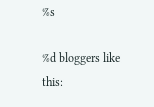%s

%d bloggers like this: